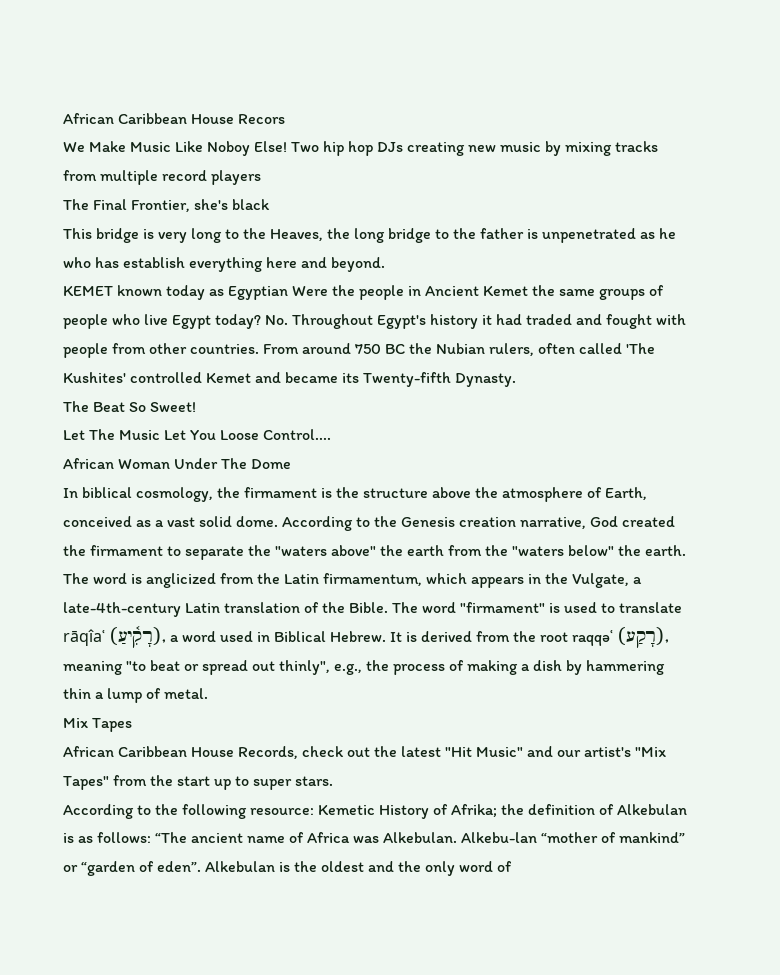African Caribbean House Recors
We Make Music Like Noboy Else! Two hip hop DJs creating new music by mixing tracks from multiple record players
The Final Frontier, she's black
This bridge is very long to the Heaves, the long bridge to the father is unpenetrated as he who has establish everything here and beyond.
KEMET known today as Egyptian Were the people in Ancient Kemet the same groups of people who live Egypt today? No. Throughout Egypt's history it had traded and fought with people from other countries. From around 750 BC the Nubian rulers, often called 'The Kushites' controlled Kemet and became its Twenty-fifth Dynasty.
The Beat So Sweet!
Let The Music Let You Loose Control....
African Woman Under The Dome
In biblical cosmology, the firmament is the structure above the atmosphere of Earth, conceived as a vast solid dome. According to the Genesis creation narrative, God created the firmament to separate the "waters above" the earth from the "waters below" the earth. The word is anglicized from the Latin firmamentum, which appears in the Vulgate, a late-4th-century Latin translation of the Bible. The word "firmament" is used to translate rāqîaʿ (רָקִ֫יעַ), a word used in Biblical Hebrew. It is derived from the root raqqəʿ (רָקַע), meaning "to beat or spread out thinly", e.g., the process of making a dish by hammering thin a lump of metal.
Mix Tapes
African Caribbean House Records, check out the latest "Hit Music" and our artist's "Mix Tapes" from the start up to super stars.
According to the following resource: Kemetic History of Afrika; the definition of Alkebulan is as follows: “The ancient name of Africa was Alkebulan. Alkebu-lan “mother of mankind” or “garden of eden”. Alkebulan is the oldest and the only word of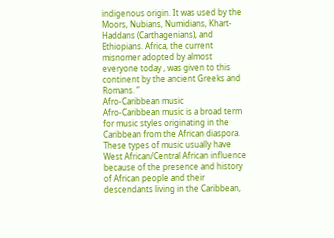indigenous origin. It was used by the Moors, Nubians, Numidians, Khart-Haddans (Carthagenians), and Ethiopians. Africa, the current misnomer adopted by almost everyone today , was given to this continent by the ancient Greeks and Romans. ”
Afro-Caribbean music
Afro-Caribbean music is a broad term for music styles originating in the Caribbean from the African diaspora. These types of music usually have West African/Central African influence because of the presence and history of African people and their descendants living in the Caribbean,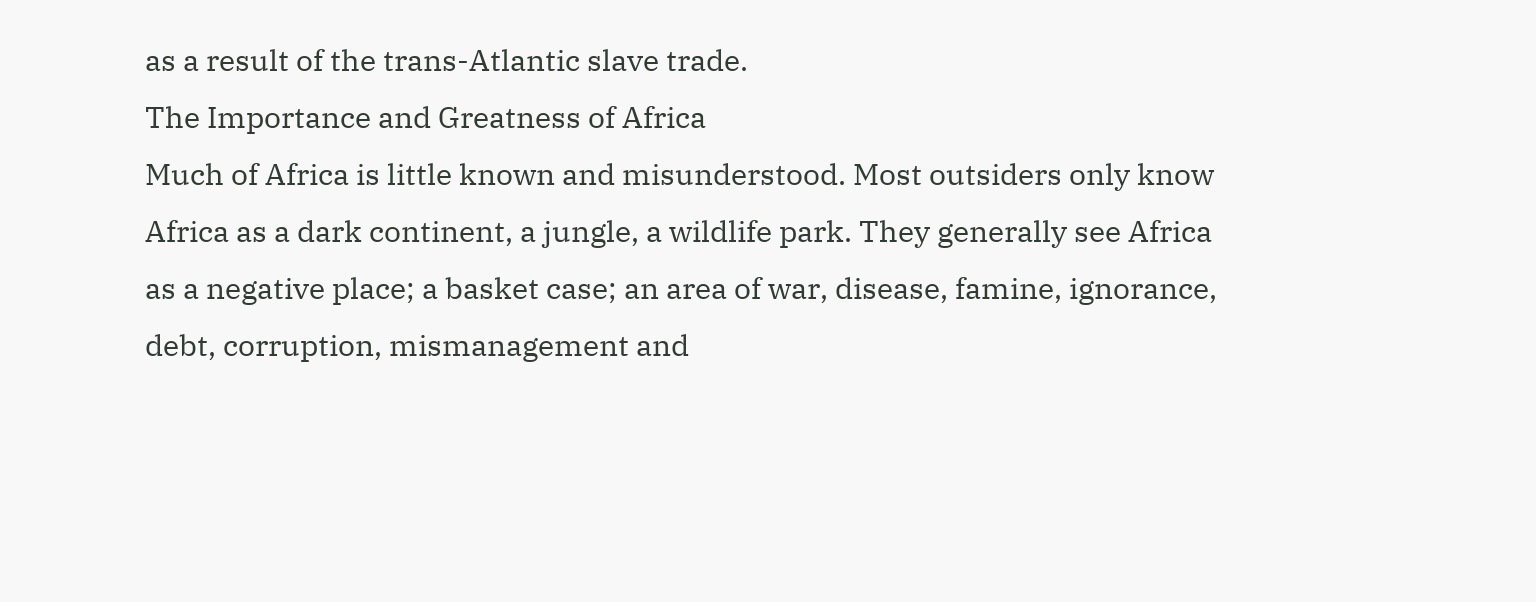as a result of the trans-Atlantic slave trade.
The Importance and Greatness of Africa
Much of Africa is little known and misunderstood. Most outsiders only know Africa as a dark continent, a jungle, a wildlife park. They generally see Africa as a negative place; a basket case; an area of war, disease, famine, ignorance, debt, corruption, mismanagement and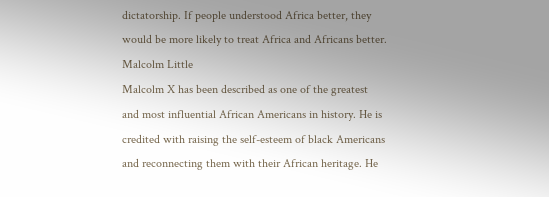dictatorship. If people understood Africa better, they would be more likely to treat Africa and Africans better.
Malcolm Little
Malcolm X has been described as one of the greatest and most influential African Americans in history. He is credited with raising the self-esteem of black Americans and reconnecting them with their African heritage. He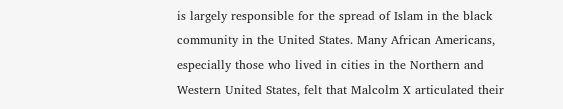is largely responsible for the spread of Islam in the black community in the United States. Many African Americans, especially those who lived in cities in the Northern and Western United States, felt that Malcolm X articulated their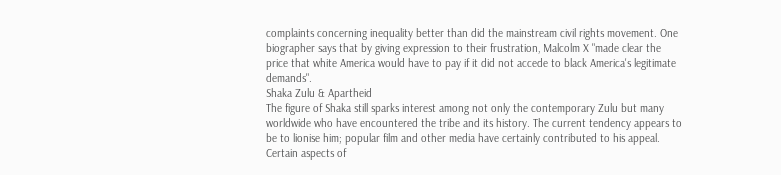complaints concerning inequality better than did the mainstream civil rights movement. One biographer says that by giving expression to their frustration, Malcolm X "made clear the price that white America would have to pay if it did not accede to black America's legitimate demands".
Shaka Zulu & Apartheid
The figure of Shaka still sparks interest among not only the contemporary Zulu but many worldwide who have encountered the tribe and its history. The current tendency appears to be to lionise him; popular film and other media have certainly contributed to his appeal. Certain aspects of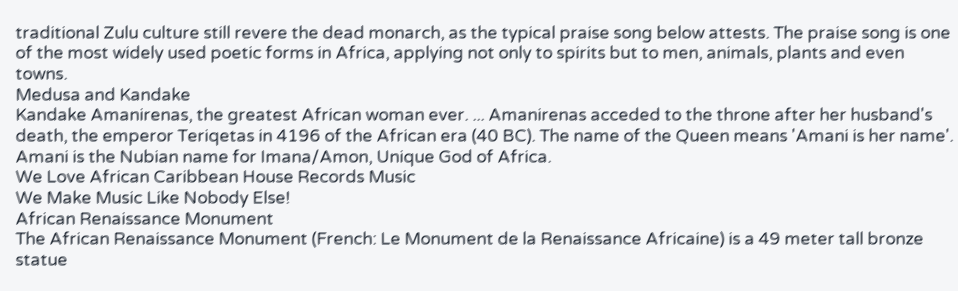traditional Zulu culture still revere the dead monarch, as the typical praise song below attests. The praise song is one of the most widely used poetic forms in Africa, applying not only to spirits but to men, animals, plants and even towns.
Medusa and Kandake
Kandake Amanirenas, the greatest African woman ever. ... Amanirenas acceded to the throne after her husband's death, the emperor Teriqetas in 4196 of the African era (40 BC). The name of the Queen means 'Amani is her name'. Amani is the Nubian name for Imana/Amon, Unique God of Africa.
We Love African Caribbean House Records Music
We Make Music Like Nobody Else!
African Renaissance Monument
The African Renaissance Monument (French: Le Monument de la Renaissance Africaine) is a 49 meter tall bronze statue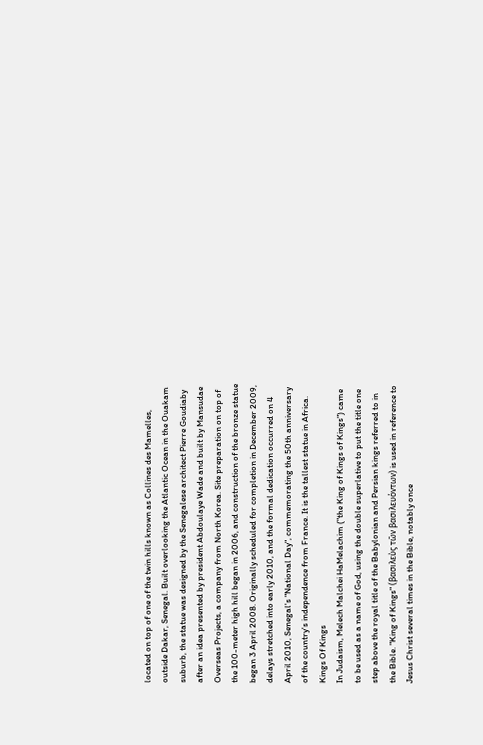located on top of one of the twin hills known as Collines des Mamelles, outside Dakar, Senegal. Built overlooking the Atlantic Ocean in the Ouakam suburb, the statue was designed by the Senegalese architect Pierre Goudiaby after an idea presented by president Abdoulaye Wade and built by Mansudae Overseas Projects, a company from North Korea. Site preparation on top of the 100-meter high hill began in 2006, and construction of the bronze statue began 3 April 2008. Originally scheduled for completion in December 2009, delays stretched into early 2010, and the formal dedication occurred on 4 April 2010, Senegal's "National Day", commemorating the 50th anniversary of the country's independence from France. It is the tallest statue in Africa.
Kings Of Kings
In Judaism, Melech Malchei HaMelachim ("the King of Kings of Kings") came to be used as a name of God, using the double superlative to put the title one step above the royal title of the Babylonian and Persian kings referred to in the Bible. "King of Kings" (βασιλεὺς τῶν βασιλευόντων) is used in reference to Jesus Christ several times in the Bible, notably once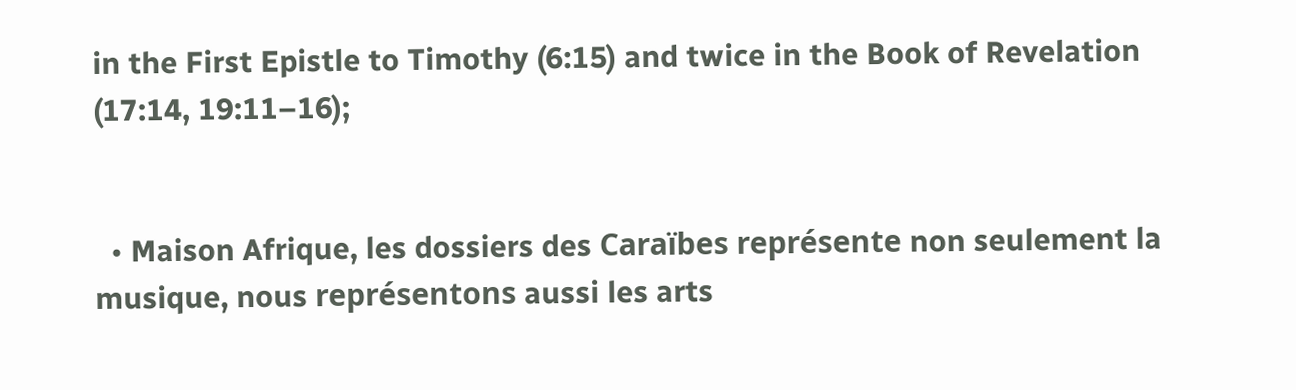in the First Epistle to Timothy (6:15) and twice in the Book of Revelation (17:14, 19:11–16);


  • Maison Afrique, les dossiers des Caraïbes représente non seulement la musique, nous représentons aussi les arts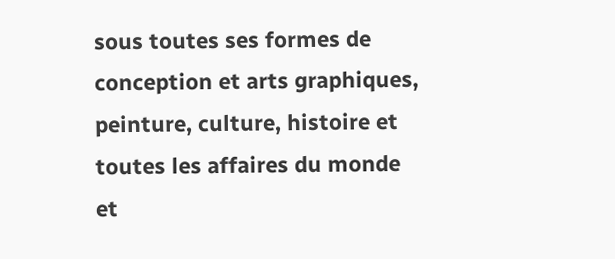sous toutes ses formes de conception et arts graphiques, peinture, culture, histoire et toutes les affaires du monde et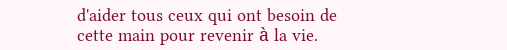d'aider tous ceux qui ont besoin de cette main pour revenir à la vie.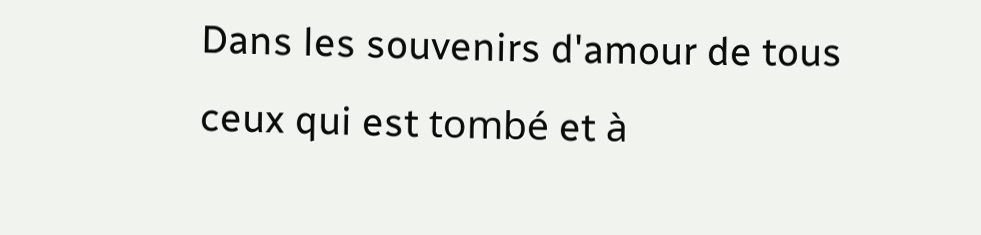Dans les souvenirs d'amour de tous ceux qui est tombé et à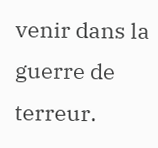venir dans la guerre de terreur.